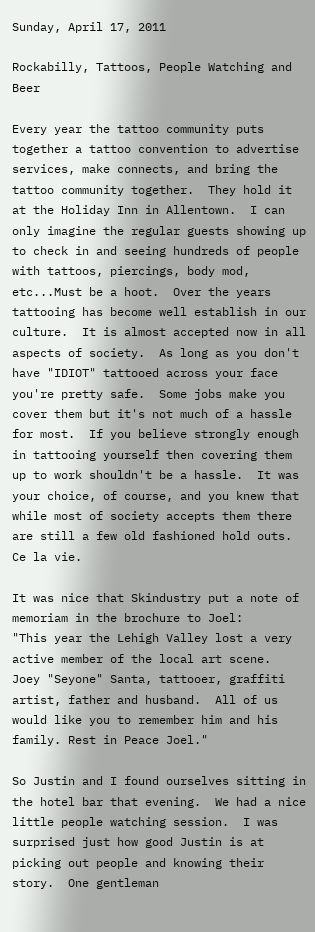Sunday, April 17, 2011

Rockabilly, Tattoos, People Watching and Beer

Every year the tattoo community puts together a tattoo convention to advertise services, make connects, and bring the tattoo community together.  They hold it at the Holiday Inn in Allentown.  I can only imagine the regular guests showing up to check in and seeing hundreds of people with tattoos, piercings, body mod, etc...Must be a hoot.  Over the years tattooing has become well establish in our culture.  It is almost accepted now in all aspects of society.  As long as you don't have "IDIOT" tattooed across your face you're pretty safe.  Some jobs make you cover them but it's not much of a hassle for most.  If you believe strongly enough in tattooing yourself then covering them up to work shouldn't be a hassle.  It was your choice, of course, and you knew that while most of society accepts them there are still a few old fashioned hold outs.  Ce la vie.

It was nice that Skindustry put a note of memoriam in the brochure to Joel:
"This year the Lehigh Valley lost a very active member of the local art scene.  Joey "Seyone" Santa, tattooer, graffiti artist, father and husband.  All of us would like you to remember him and his family. Rest in Peace Joel."

So Justin and I found ourselves sitting in the hotel bar that evening.  We had a nice little people watching session.  I was surprised just how good Justin is at picking out people and knowing their story.  One gentleman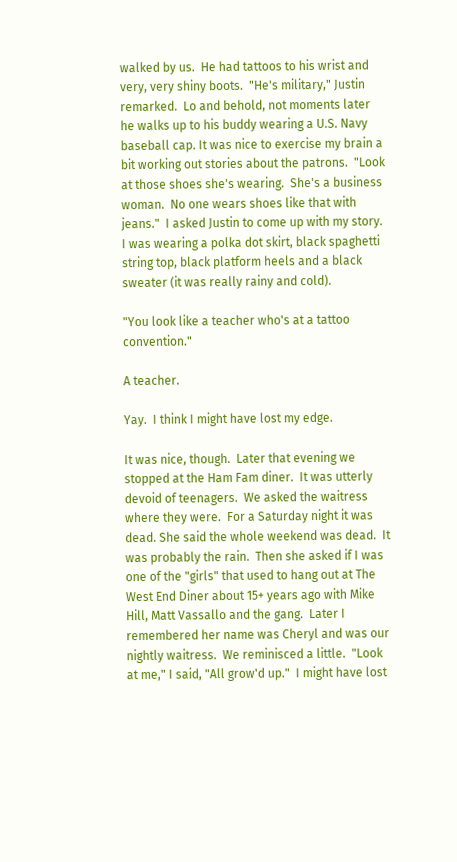walked by us.  He had tattoos to his wrist and very, very shiny boots.  "He's military," Justin remarked.  Lo and behold, not moments later he walks up to his buddy wearing a U.S. Navy baseball cap. It was nice to exercise my brain a bit working out stories about the patrons.  "Look at those shoes she's wearing.  She's a business woman.  No one wears shoes like that with jeans."  I asked Justin to come up with my story.  I was wearing a polka dot skirt, black spaghetti string top, black platform heels and a black sweater (it was really rainy and cold).

"You look like a teacher who's at a tattoo convention."

A teacher.

Yay.  I think I might have lost my edge.

It was nice, though.  Later that evening we stopped at the Ham Fam diner.  It was utterly devoid of teenagers.  We asked the waitress where they were.  For a Saturday night it was dead. She said the whole weekend was dead.  It was probably the rain.  Then she asked if I was one of the "girls" that used to hang out at The West End Diner about 15+ years ago with Mike Hill, Matt Vassallo and the gang.  Later I remembered her name was Cheryl and was our nightly waitress.  We reminisced a little.  "Look at me," I said, "All grow'd up."  I might have lost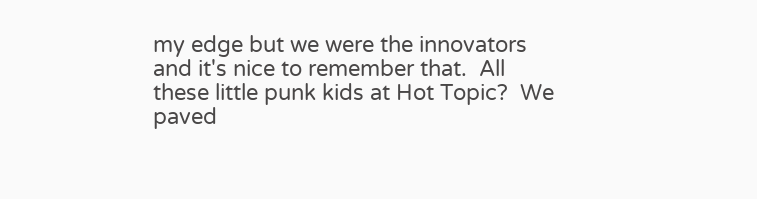my edge but we were the innovators and it's nice to remember that.  All these little punk kids at Hot Topic?  We paved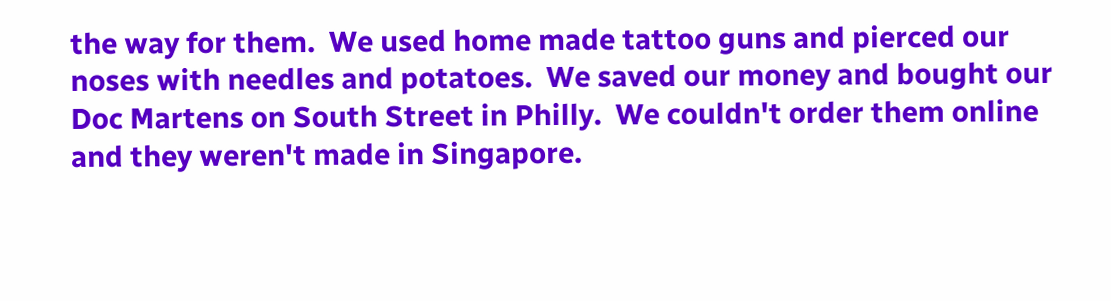the way for them.  We used home made tattoo guns and pierced our noses with needles and potatoes.  We saved our money and bought our Doc Martens on South Street in Philly.  We couldn't order them online and they weren't made in Singapore.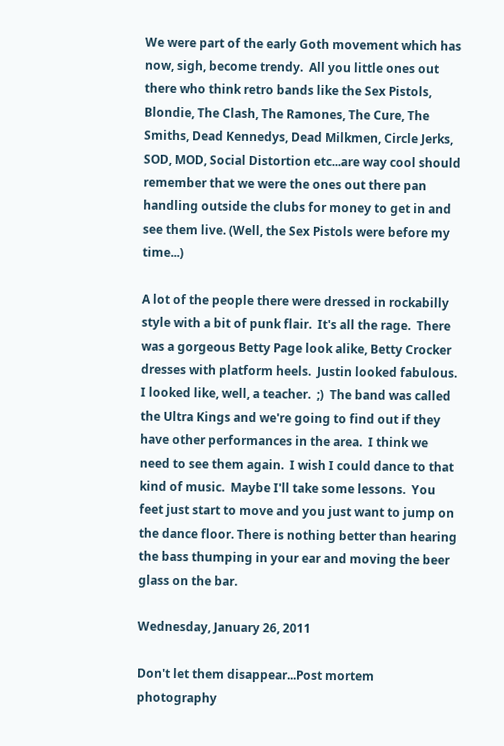We were part of the early Goth movement which has now, sigh, become trendy.  All you little ones out there who think retro bands like the Sex Pistols, Blondie, The Clash, The Ramones, The Cure, The Smiths, Dead Kennedys, Dead Milkmen, Circle Jerks, SOD, MOD, Social Distortion etc...are way cool should remember that we were the ones out there pan handling outside the clubs for money to get in and see them live. (Well, the Sex Pistols were before my time...)

A lot of the people there were dressed in rockabilly style with a bit of punk flair.  It's all the rage.  There was a gorgeous Betty Page look alike, Betty Crocker dresses with platform heels.  Justin looked fabulous.  I looked like, well, a teacher.  ;)  The band was called the Ultra Kings and we're going to find out if they have other performances in the area.  I think we need to see them again.  I wish I could dance to that kind of music.  Maybe I'll take some lessons.  You feet just start to move and you just want to jump on the dance floor. There is nothing better than hearing the bass thumping in your ear and moving the beer glass on the bar.

Wednesday, January 26, 2011

Don't let them disappear...Post mortem photography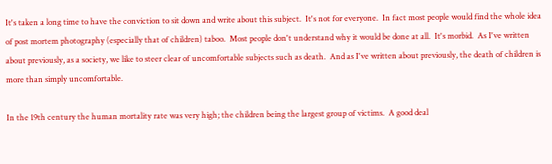It's taken a long time to have the conviction to sit down and write about this subject.  It's not for everyone.  In fact most people would find the whole idea of post mortem photography (especially that of children) taboo.  Most people don't understand why it would be done at all.  It's morbid.  As I've written about previously, as a society, we like to steer clear of uncomfortable subjects such as death.  And as I've written about previously, the death of children is more than simply uncomfortable.

In the 19th century the human mortality rate was very high; the children being the largest group of victims.  A good deal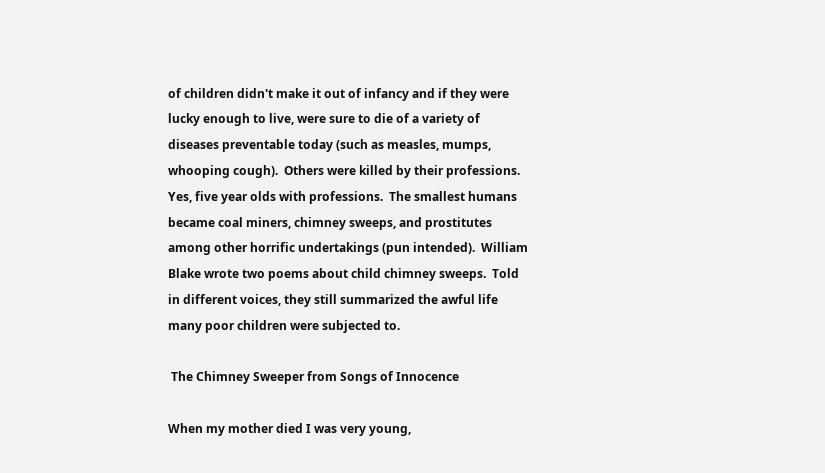of children didn't make it out of infancy and if they were lucky enough to live, were sure to die of a variety of diseases preventable today (such as measles, mumps, whooping cough).  Others were killed by their professions.  Yes, five year olds with professions.  The smallest humans became coal miners, chimney sweeps, and prostitutes among other horrific undertakings (pun intended).  William Blake wrote two poems about child chimney sweeps.  Told in different voices, they still summarized the awful life many poor children were subjected to.

 The Chimney Sweeper from Songs of Innocence

When my mother died I was very young,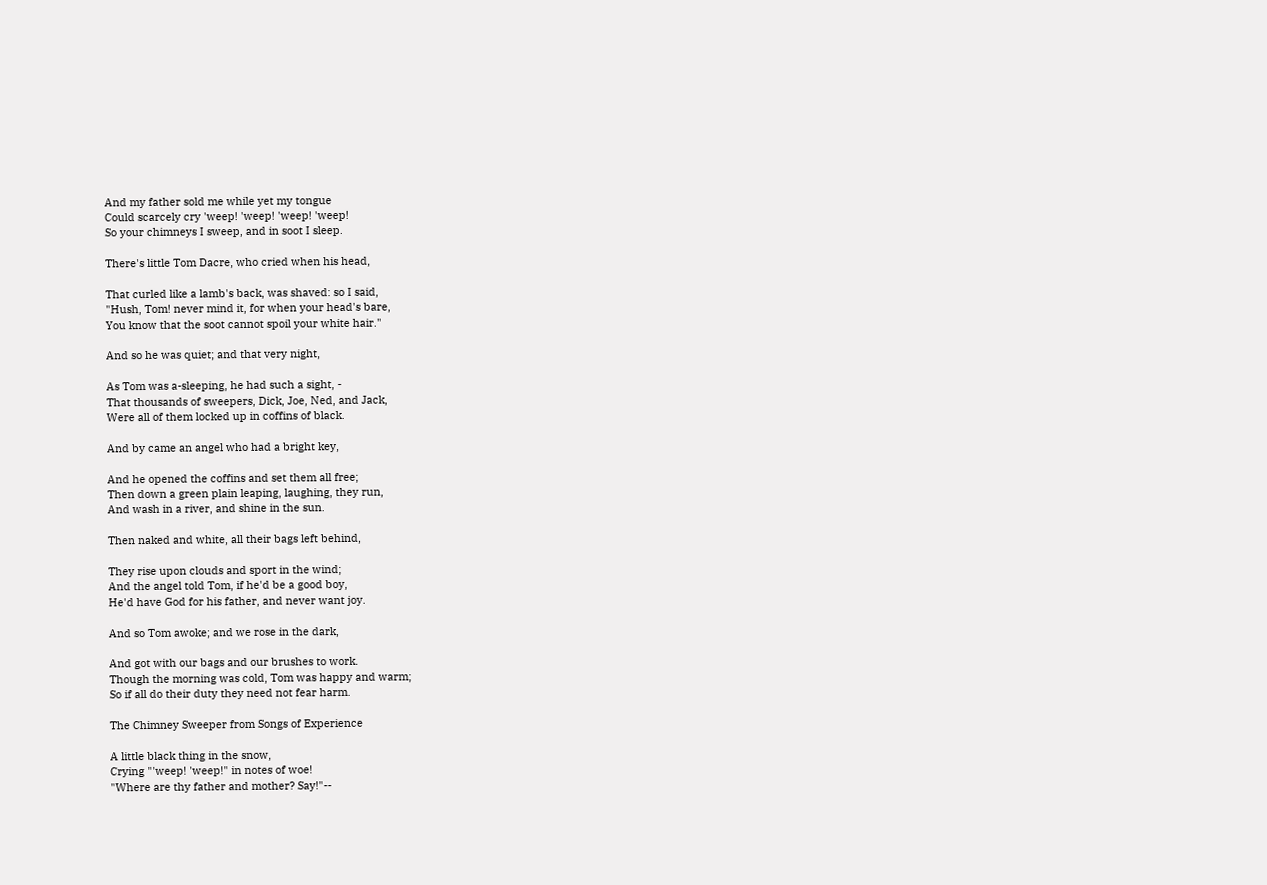And my father sold me while yet my tongue
Could scarcely cry 'weep! 'weep! 'weep! 'weep!
So your chimneys I sweep, and in soot I sleep.

There's little Tom Dacre, who cried when his head,

That curled like a lamb's back, was shaved: so I said,
"Hush, Tom! never mind it, for when your head's bare,
You know that the soot cannot spoil your white hair."

And so he was quiet; and that very night,

As Tom was a-sleeping, he had such a sight, -
That thousands of sweepers, Dick, Joe, Ned, and Jack,
Were all of them locked up in coffins of black.

And by came an angel who had a bright key,

And he opened the coffins and set them all free;
Then down a green plain leaping, laughing, they run,
And wash in a river, and shine in the sun.

Then naked and white, all their bags left behind,

They rise upon clouds and sport in the wind;
And the angel told Tom, if he'd be a good boy,
He'd have God for his father, and never want joy.

And so Tom awoke; and we rose in the dark,

And got with our bags and our brushes to work.
Though the morning was cold, Tom was happy and warm;
So if all do their duty they need not fear harm.

The Chimney Sweeper from Songs of Experience

A little black thing in the snow,
Crying "'weep! 'weep!" in notes of woe!
"Where are thy father and mother? Say!"--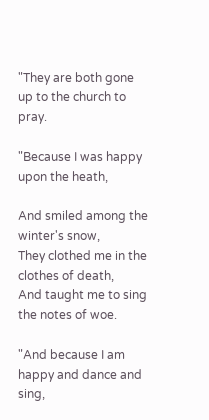"They are both gone up to the church to pray.

"Because I was happy upon the heath,

And smiled among the winter's snow,
They clothed me in the clothes of death,
And taught me to sing the notes of woe.

"And because I am happy and dance and sing,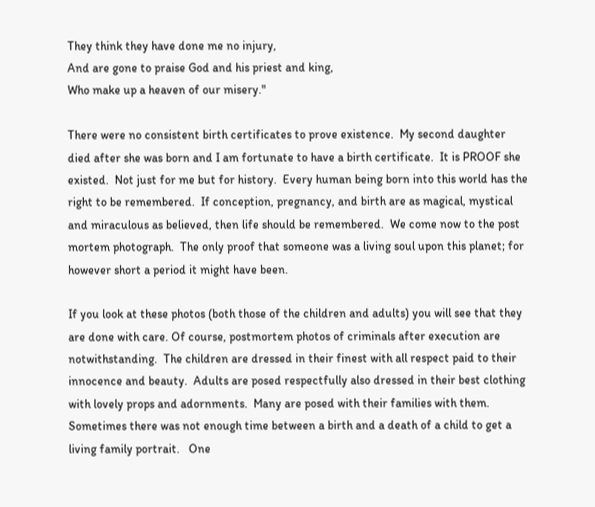They think they have done me no injury,
And are gone to praise God and his priest and king,
Who make up a heaven of our misery."

There were no consistent birth certificates to prove existence.  My second daughter died after she was born and I am fortunate to have a birth certificate.  It is PROOF she existed.  Not just for me but for history.  Every human being born into this world has the right to be remembered.  If conception, pregnancy, and birth are as magical, mystical and miraculous as believed, then life should be remembered.  We come now to the post mortem photograph.  The only proof that someone was a living soul upon this planet; for however short a period it might have been.

If you look at these photos (both those of the children and adults) you will see that they are done with care. Of course, postmortem photos of criminals after execution are notwithstanding.  The children are dressed in their finest with all respect paid to their innocence and beauty.  Adults are posed respectfully also dressed in their best clothing with lovely props and adornments.  Many are posed with their families with them. Sometimes there was not enough time between a birth and a death of a child to get a living family portrait.   One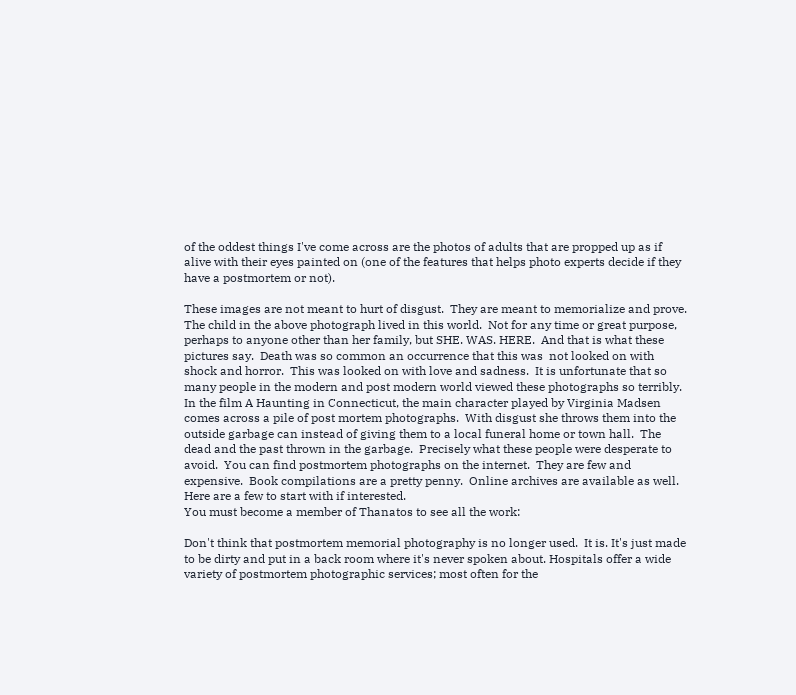of the oddest things I've come across are the photos of adults that are propped up as if alive with their eyes painted on (one of the features that helps photo experts decide if they have a postmortem or not).

These images are not meant to hurt of disgust.  They are meant to memorialize and prove.  The child in the above photograph lived in this world.  Not for any time or great purpose, perhaps to anyone other than her family, but SHE. WAS. HERE.  And that is what these pictures say.  Death was so common an occurrence that this was  not looked on with shock and horror.  This was looked on with love and sadness.  It is unfortunate that so many people in the modern and post modern world viewed these photographs so terribly.  In the film A Haunting in Connecticut, the main character played by Virginia Madsen comes across a pile of post mortem photographs.  With disgust she throws them into the outside garbage can instead of giving them to a local funeral home or town hall.  The dead and the past thrown in the garbage.  Precisely what these people were desperate to avoid.  You can find postmortem photographs on the internet.  They are few and expensive.  Book compilations are a pretty penny.  Online archives are available as well.  Here are a few to start with if interested.
You must become a member of Thanatos to see all the work:

Don't think that postmortem memorial photography is no longer used.  It is. It's just made to be dirty and put in a back room where it's never spoken about. Hospitals offer a wide variety of postmortem photographic services; most often for the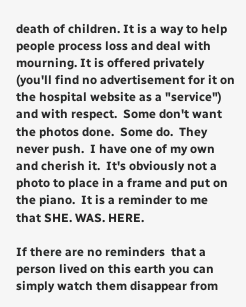death of children. It is a way to help people process loss and deal with mourning. It is offered privately (you'll find no advertisement for it on the hospital website as a "service") and with respect.  Some don't want the photos done.  Some do.  They never push.  I have one of my own and cherish it.  It's obviously not a photo to place in a frame and put on the piano.  It is a reminder to me that SHE. WAS. HERE.

If there are no reminders  that a person lived on this earth you can simply watch them disappear from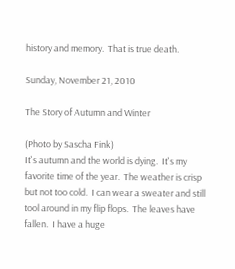history and memory.  That is true death.

Sunday, November 21, 2010

The Story of Autumn and Winter

(Photo by Sascha Fink)
It's autumn and the world is dying.  It's my favorite time of the year.  The weather is crisp but not too cold.  I can wear a sweater and still tool around in my flip flops.  The leaves have fallen.  I have a huge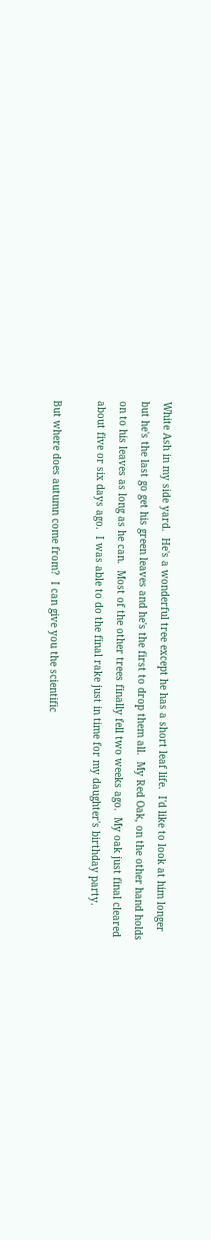White Ash in my side yard.  He's a wonderful tree except he has a short leaf life.  I'd like to look at him longer but he's the last go get his green leaves and he's the first to drop them all.  My Red Oak, on the other hand holds on to his leaves as long as he can.  Most of the other trees finally fell two weeks ago.  My oak just final cleared about five or six days ago.  I was able to do the final rake just in time for my daughter's birthday party.

But where does autumn come from?  I can give you the scientific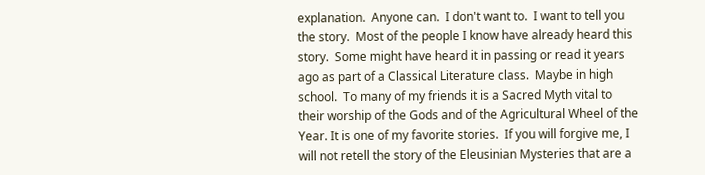explanation.  Anyone can.  I don't want to.  I want to tell you the story.  Most of the people I know have already heard this story.  Some might have heard it in passing or read it years ago as part of a Classical Literature class.  Maybe in high school.  To many of my friends it is a Sacred Myth vital to their worship of the Gods and of the Agricultural Wheel of the Year. It is one of my favorite stories.  If you will forgive me, I will not retell the story of the Eleusinian Mysteries that are a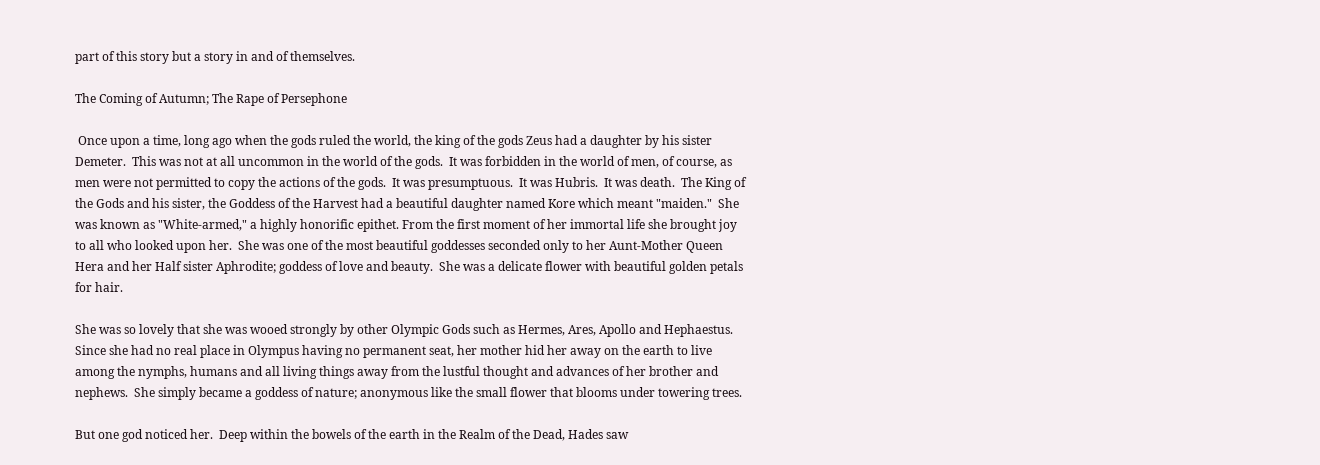part of this story but a story in and of themselves.

The Coming of Autumn; The Rape of Persephone

 Once upon a time, long ago when the gods ruled the world, the king of the gods Zeus had a daughter by his sister Demeter.  This was not at all uncommon in the world of the gods.  It was forbidden in the world of men, of course, as men were not permitted to copy the actions of the gods.  It was presumptuous.  It was Hubris.  It was death.  The King of the Gods and his sister, the Goddess of the Harvest had a beautiful daughter named Kore which meant "maiden."  She was known as "White-armed," a highly honorific epithet. From the first moment of her immortal life she brought joy to all who looked upon her.  She was one of the most beautiful goddesses seconded only to her Aunt-Mother Queen Hera and her Half sister Aphrodite; goddess of love and beauty.  She was a delicate flower with beautiful golden petals for hair.

She was so lovely that she was wooed strongly by other Olympic Gods such as Hermes, Ares, Apollo and Hephaestus.  Since she had no real place in Olympus having no permanent seat, her mother hid her away on the earth to live among the nymphs, humans and all living things away from the lustful thought and advances of her brother and nephews.  She simply became a goddess of nature; anonymous like the small flower that blooms under towering trees.

But one god noticed her.  Deep within the bowels of the earth in the Realm of the Dead, Hades saw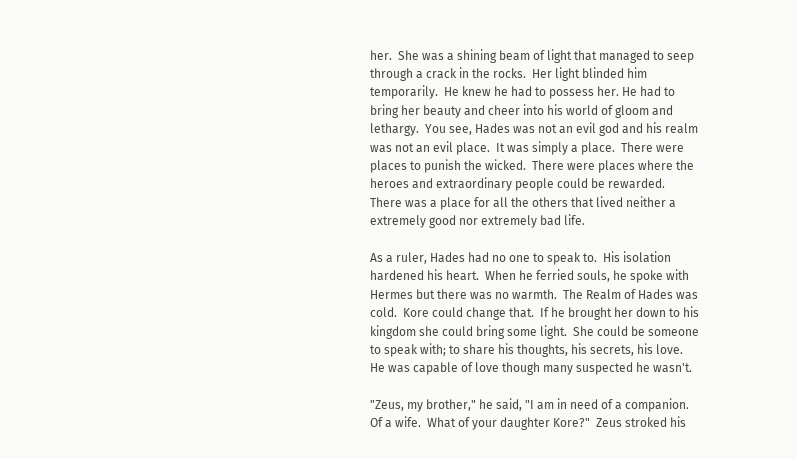her.  She was a shining beam of light that managed to seep through a crack in the rocks.  Her light blinded him temporarily.  He knew he had to possess her. He had to bring her beauty and cheer into his world of gloom and lethargy.  You see, Hades was not an evil god and his realm was not an evil place.  It was simply a place.  There were places to punish the wicked.  There were places where the heroes and extraordinary people could be rewarded.  There was a place for all the others that lived neither a extremely good nor extremely bad life.

As a ruler, Hades had no one to speak to.  His isolation hardened his heart.  When he ferried souls, he spoke with Hermes but there was no warmth.  The Realm of Hades was cold.  Kore could change that.  If he brought her down to his kingdom she could bring some light.  She could be someone to speak with; to share his thoughts, his secrets, his love.  He was capable of love though many suspected he wasn't.

"Zeus, my brother," he said, "I am in need of a companion.  Of a wife.  What of your daughter Kore?"  Zeus stroked his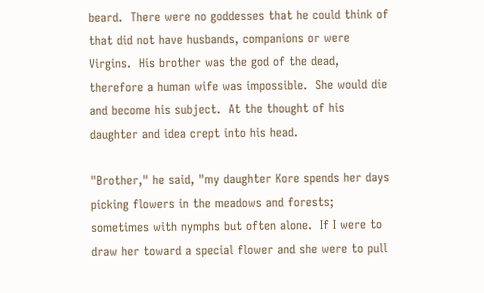beard.  There were no goddesses that he could think of that did not have husbands, companions or were Virgins.  His brother was the god of the dead, therefore a human wife was impossible.  She would die and become his subject.  At the thought of his daughter and idea crept into his head.

"Brother," he said, "my daughter Kore spends her days picking flowers in the meadows and forests; sometimes with nymphs but often alone.  If I were to draw her toward a special flower and she were to pull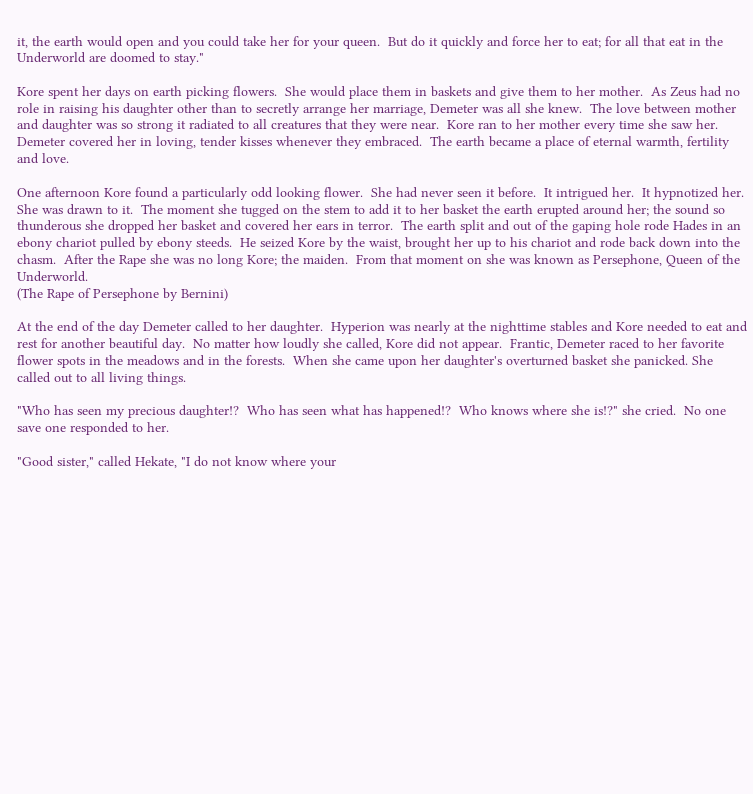it, the earth would open and you could take her for your queen.  But do it quickly and force her to eat; for all that eat in the Underworld are doomed to stay."

Kore spent her days on earth picking flowers.  She would place them in baskets and give them to her mother.  As Zeus had no role in raising his daughter other than to secretly arrange her marriage, Demeter was all she knew.  The love between mother and daughter was so strong it radiated to all creatures that they were near.  Kore ran to her mother every time she saw her. Demeter covered her in loving, tender kisses whenever they embraced.  The earth became a place of eternal warmth, fertility and love.

One afternoon Kore found a particularly odd looking flower.  She had never seen it before.  It intrigued her.  It hypnotized her.  She was drawn to it.  The moment she tugged on the stem to add it to her basket the earth erupted around her; the sound so thunderous she dropped her basket and covered her ears in terror.  The earth split and out of the gaping hole rode Hades in an ebony chariot pulled by ebony steeds.  He seized Kore by the waist, brought her up to his chariot and rode back down into the chasm.  After the Rape she was no long Kore; the maiden.  From that moment on she was known as Persephone, Queen of the Underworld.
(The Rape of Persephone by Bernini)

At the end of the day Demeter called to her daughter.  Hyperion was nearly at the nighttime stables and Kore needed to eat and rest for another beautiful day.  No matter how loudly she called, Kore did not appear.  Frantic, Demeter raced to her favorite flower spots in the meadows and in the forests.  When she came upon her daughter's overturned basket she panicked. She called out to all living things.

"Who has seen my precious daughter!?  Who has seen what has happened!?  Who knows where she is!?" she cried.  No one save one responded to her.

"Good sister," called Hekate, "I do not know where your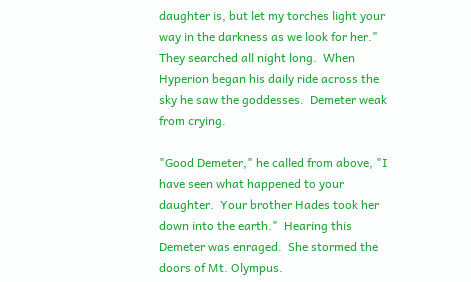daughter is, but let my torches light your way in the darkness as we look for her."  They searched all night long.  When Hyperion began his daily ride across the sky he saw the goddesses.  Demeter weak from crying.

"Good Demeter," he called from above, "I have seen what happened to your daughter.  Your brother Hades took her down into the earth."  Hearing this Demeter was enraged.  She stormed the doors of Mt. Olympus.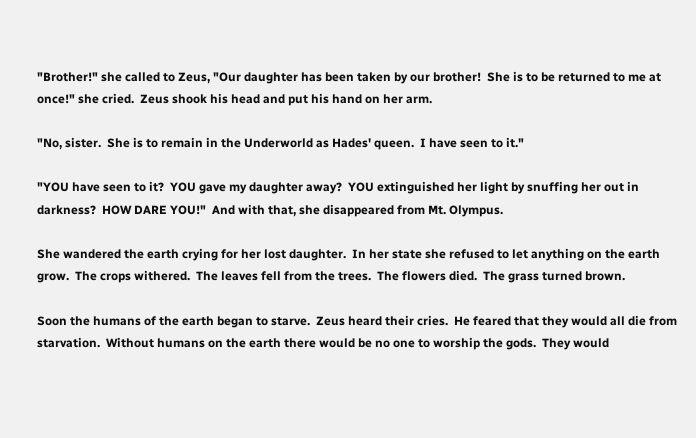"Brother!" she called to Zeus, "Our daughter has been taken by our brother!  She is to be returned to me at once!" she cried.  Zeus shook his head and put his hand on her arm.

"No, sister.  She is to remain in the Underworld as Hades' queen.  I have seen to it."

"YOU have seen to it?  YOU gave my daughter away?  YOU extinguished her light by snuffing her out in darkness?  HOW DARE YOU!"  And with that, she disappeared from Mt. Olympus.

She wandered the earth crying for her lost daughter.  In her state she refused to let anything on the earth grow.  The crops withered.  The leaves fell from the trees.  The flowers died.  The grass turned brown.

Soon the humans of the earth began to starve.  Zeus heard their cries.  He feared that they would all die from starvation.  Without humans on the earth there would be no one to worship the gods.  They would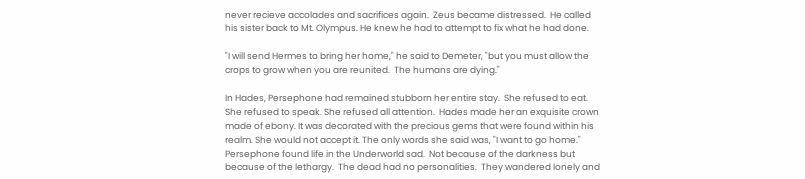never recieve accolades and sacrifices again.  Zeus became distressed.  He called his sister back to Mt. Olympus. He knew he had to attempt to fix what he had done.

"I will send Hermes to bring her home," he said to Demeter, "but you must allow the crops to grow when you are reunited.  The humans are dying."

In Hades, Persephone had remained stubborn her entire stay.  She refused to eat.  She refused to speak. She refused all attention.  Hades made her an exquisite crown made of ebony. It was decorated with the precious gems that were found within his realm. She would not accept it. The only words she said was, "I want to go home."  Persephone found life in the Underworld sad.  Not because of the darkness but because of the lethargy.  The dead had no personalities.  They wandered lonely and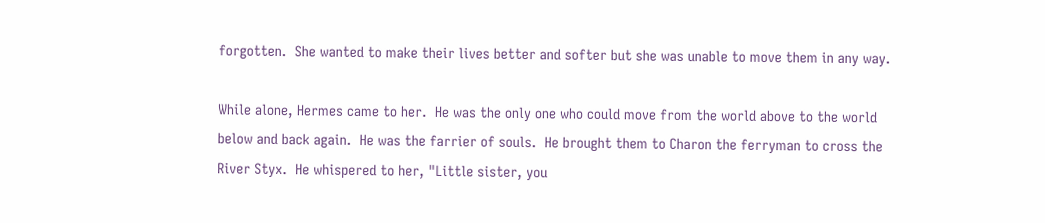forgotten.  She wanted to make their lives better and softer but she was unable to move them in any way.

While alone, Hermes came to her.  He was the only one who could move from the world above to the world below and back again.  He was the farrier of souls.  He brought them to Charon the ferryman to cross the River Styx.  He whispered to her, "Little sister, you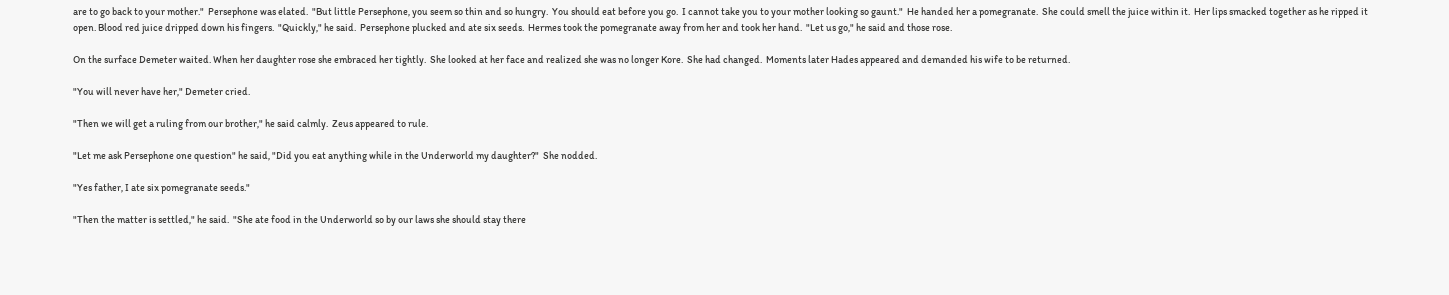are to go back to your mother."  Persephone was elated.  "But little Persephone, you seem so thin and so hungry.  You should eat before you go.  I cannot take you to your mother looking so gaunt."  He handed her a pomegranate.  She could smell the juice within it.  Her lips smacked together as he ripped it open. Blood red juice dripped down his fingers.  "Quickly," he said.  Persephone plucked and ate six seeds.  Hermes took the pomegranate away from her and took her hand.  "Let us go," he said and those rose.

On the surface Demeter waited. When her daughter rose she embraced her tightly.  She looked at her face and realized she was no longer Kore.  She had changed.  Moments later Hades appeared and demanded his wife to be returned.

"You will never have her," Demeter cried.

"Then we will get a ruling from our brother," he said calmly.  Zeus appeared to rule.

"Let me ask Persephone one question" he said, "Did you eat anything while in the Underworld my daughter?"  She nodded.

"Yes father, I ate six pomegranate seeds."

"Then the matter is settled," he said.  "She ate food in the Underworld so by our laws she should stay there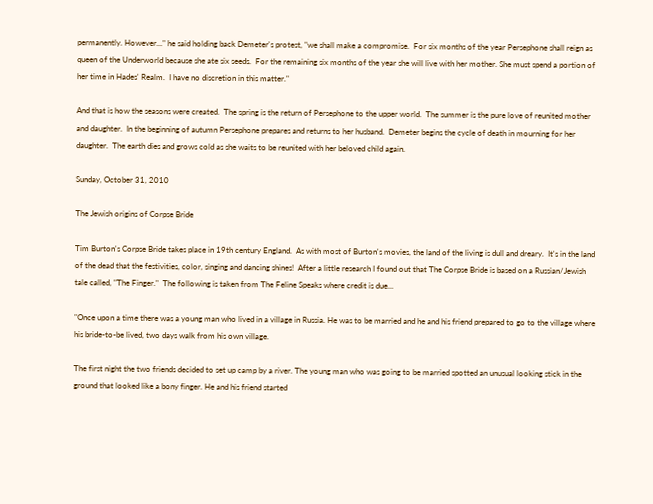permanently. However..." he said holding back Demeter's protest, "we shall make a compromise.  For six months of the year Persephone shall reign as queen of the Underworld because she ate six seeds.  For the remaining six months of the year she will live with her mother. She must spend a portion of her time in Hades' Realm.  I have no discretion in this matter."

And that is how the seasons were created.  The spring is the return of Persephone to the upper world.  The summer is the pure love of reunited mother and daughter.  In the beginning of autumn Persephone prepares and returns to her husband.  Demeter begins the cycle of death in mourning for her daughter.  The earth dies and grows cold as she waits to be reunited with her beloved child again.

Sunday, October 31, 2010

The Jewish origins of Corpse Bride

Tim Burton's Corpse Bride takes place in 19th century England.  As with most of Burton's movies, the land of the living is dull and dreary.  It's in the land of the dead that the festivities, color, singing and dancing shines!  After a little research I found out that The Corpse Bride is based on a Russian/Jewish tale called, "The Finger."  The following is taken from The Feline Speaks where credit is due...

"Once upon a time there was a young man who lived in a village in Russia. He was to be married and he and his friend prepared to go to the village where his bride-to-be lived, two days walk from his own village.

The first night the two friends decided to set up camp by a river. The young man who was going to be married spotted an unusual looking stick in the ground that looked like a bony finger. He and his friend started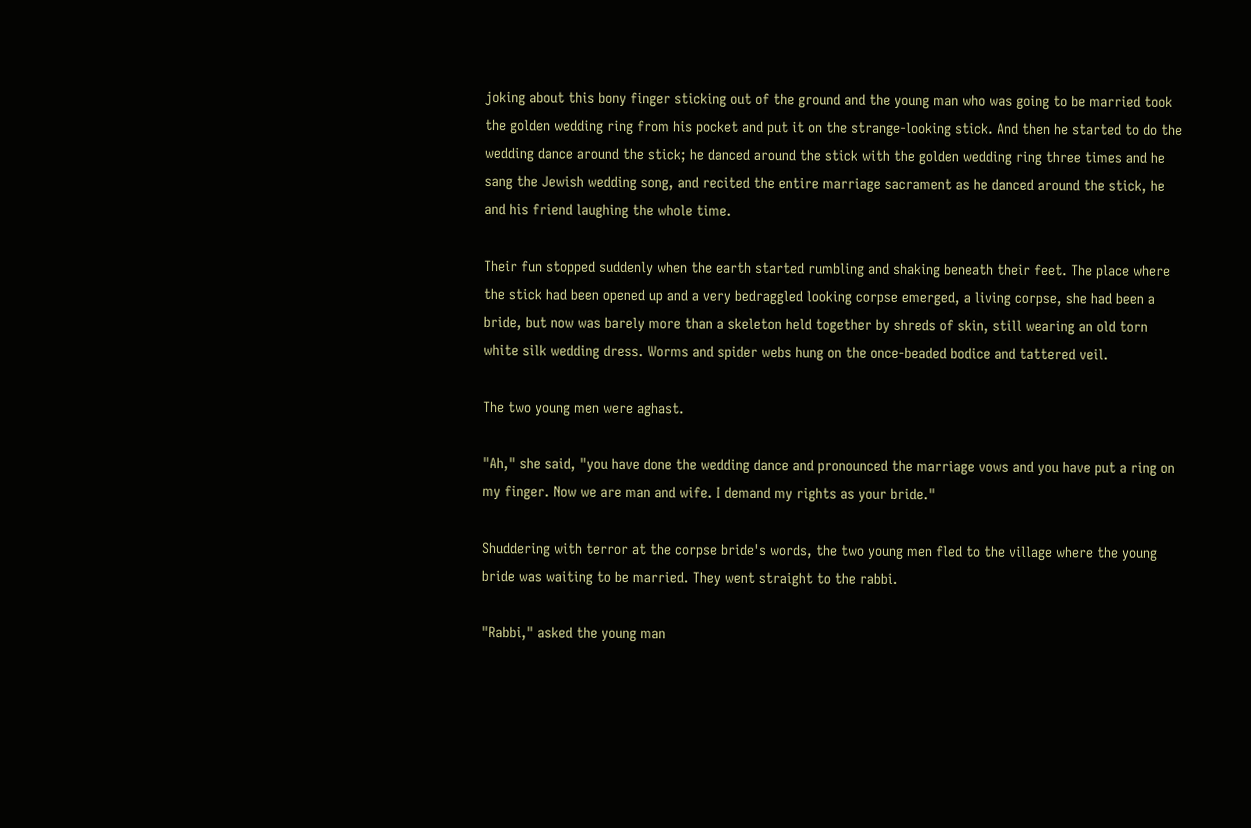joking about this bony finger sticking out of the ground and the young man who was going to be married took the golden wedding ring from his pocket and put it on the strange-looking stick. And then he started to do the wedding dance around the stick; he danced around the stick with the golden wedding ring three times and he sang the Jewish wedding song, and recited the entire marriage sacrament as he danced around the stick, he and his friend laughing the whole time.

Their fun stopped suddenly when the earth started rumbling and shaking beneath their feet. The place where the stick had been opened up and a very bedraggled looking corpse emerged, a living corpse, she had been a bride, but now was barely more than a skeleton held together by shreds of skin, still wearing an old torn white silk wedding dress. Worms and spider webs hung on the once-beaded bodice and tattered veil.

The two young men were aghast.

"Ah," she said, "you have done the wedding dance and pronounced the marriage vows and you have put a ring on my finger. Now we are man and wife. I demand my rights as your bride."

Shuddering with terror at the corpse bride's words, the two young men fled to the village where the young bride was waiting to be married. They went straight to the rabbi.

"Rabbi," asked the young man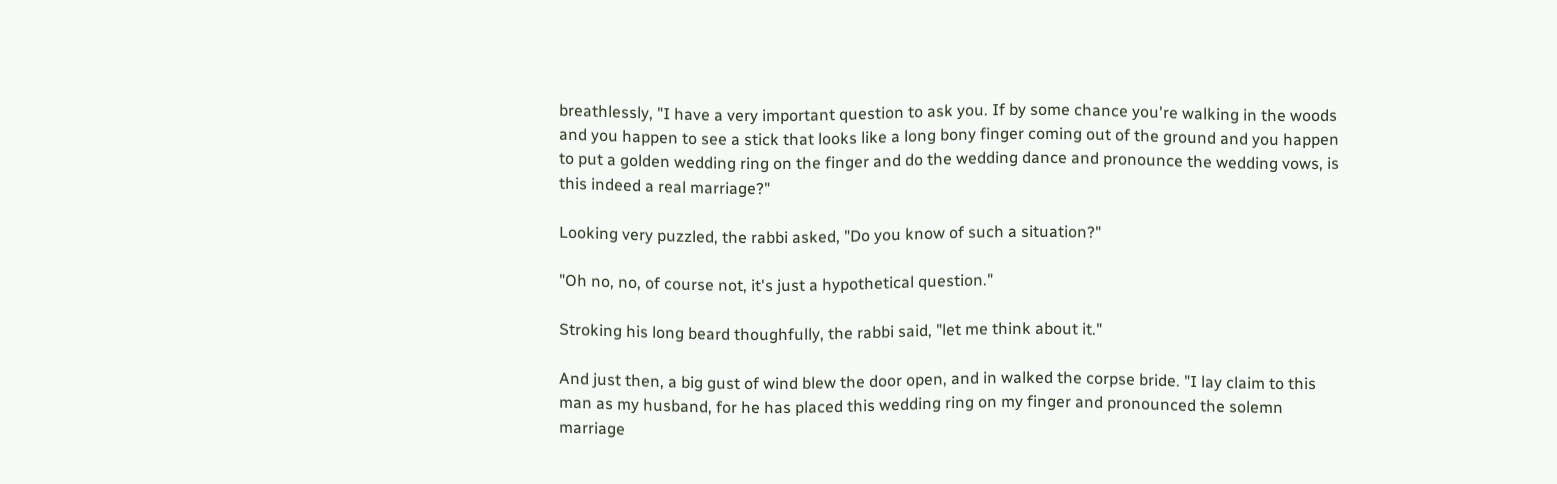breathlessly, "I have a very important question to ask you. If by some chance you're walking in the woods and you happen to see a stick that looks like a long bony finger coming out of the ground and you happen to put a golden wedding ring on the finger and do the wedding dance and pronounce the wedding vows, is this indeed a real marriage?"

Looking very puzzled, the rabbi asked, "Do you know of such a situation?"

"Oh no, no, of course not, it's just a hypothetical question."

Stroking his long beard thoughfully, the rabbi said, "let me think about it."

And just then, a big gust of wind blew the door open, and in walked the corpse bride. "I lay claim to this man as my husband, for he has placed this wedding ring on my finger and pronounced the solemn marriage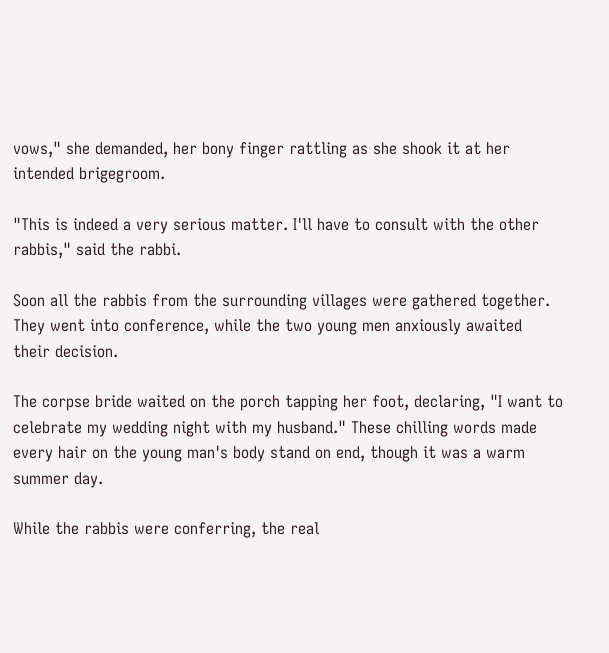vows," she demanded, her bony finger rattling as she shook it at her intended brigegroom.

"This is indeed a very serious matter. I'll have to consult with the other rabbis," said the rabbi.

Soon all the rabbis from the surrounding villages were gathered together. They went into conference, while the two young men anxiously awaited their decision.

The corpse bride waited on the porch tapping her foot, declaring, "I want to celebrate my wedding night with my husband." These chilling words made every hair on the young man's body stand on end, though it was a warm summer day.

While the rabbis were conferring, the real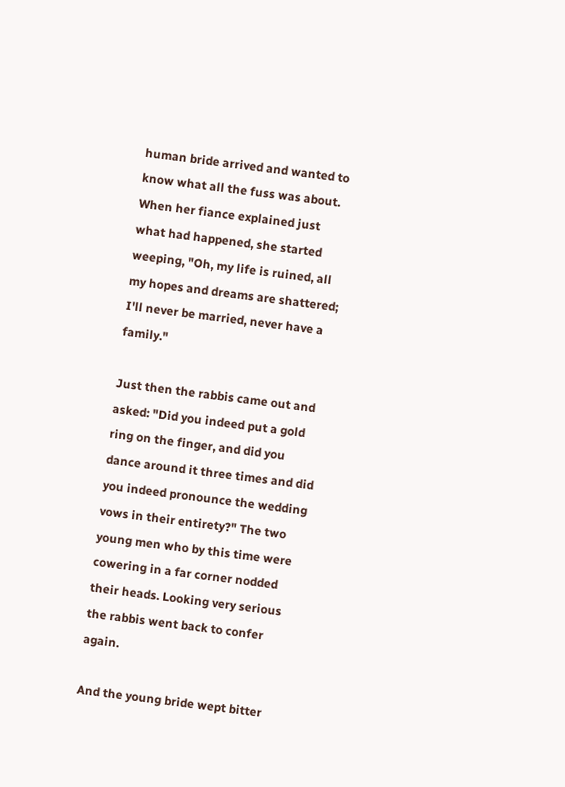human bride arrived and wanted to know what all the fuss was about. When her fiance explained just what had happened, she started weeping, "Oh, my life is ruined, all my hopes and dreams are shattered; I'll never be married, never have a family."

Just then the rabbis came out and asked: "Did you indeed put a gold ring on the finger, and did you dance around it three times and did you indeed pronounce the wedding vows in their entirety?" The two young men who by this time were cowering in a far corner nodded their heads. Looking very serious the rabbis went back to confer again.

And the young bride wept bitter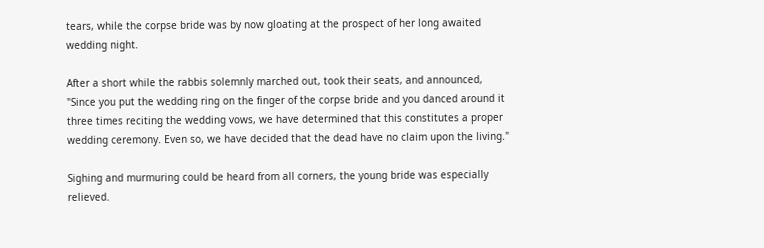tears, while the corpse bride was by now gloating at the prospect of her long awaited wedding night.

After a short while the rabbis solemnly marched out, took their seats, and announced, "Since you put the wedding ring on the finger of the corpse bride and you danced around it three times reciting the wedding vows, we have determined that this constitutes a proper wedding ceremony. Even so, we have decided that the dead have no claim upon the living."

Sighing and murmuring could be heard from all corners, the young bride was especially relieved.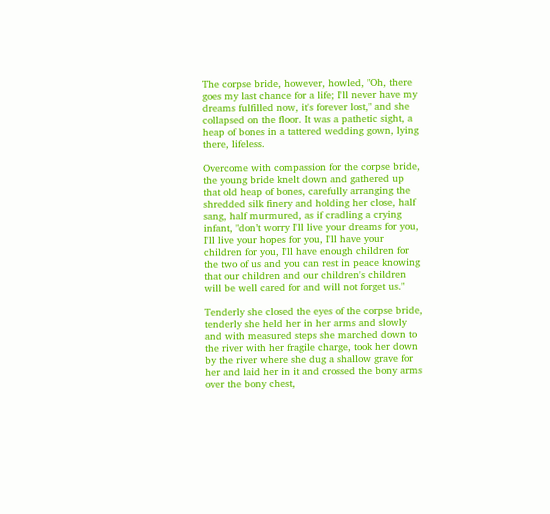The corpse bride, however, howled, "Oh, there goes my last chance for a life; I'll never have my dreams fulfilled now, it's forever lost," and she collapsed on the floor. It was a pathetic sight, a heap of bones in a tattered wedding gown, lying there, lifeless.

Overcome with compassion for the corpse bride, the young bride knelt down and gathered up that old heap of bones, carefully arranging the shredded silk finery and holding her close, half sang, half murmured, as if cradling a crying infant, "don’t worry I'll live your dreams for you, I'll live your hopes for you, I'll have your children for you, I'll have enough children for the two of us and you can rest in peace knowing that our children and our children's children will be well cared for and will not forget us."

Tenderly she closed the eyes of the corpse bride, tenderly she held her in her arms and slowly and with measured steps she marched down to the river with her fragile charge, took her down by the river where she dug a shallow grave for her and laid her in it and crossed the bony arms over the bony chest,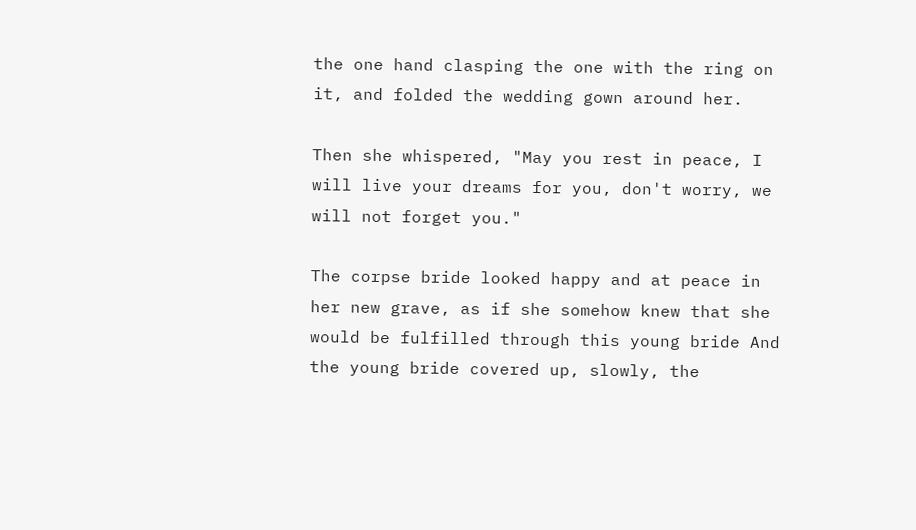the one hand clasping the one with the ring on it, and folded the wedding gown around her.

Then she whispered, "May you rest in peace, I will live your dreams for you, don't worry, we will not forget you."

The corpse bride looked happy and at peace in her new grave, as if she somehow knew that she would be fulfilled through this young bride And the young bride covered up, slowly, the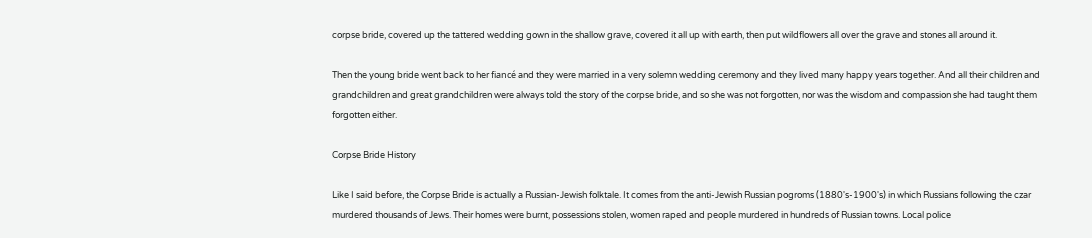corpse bride, covered up the tattered wedding gown in the shallow grave, covered it all up with earth, then put wildflowers all over the grave and stones all around it.

Then the young bride went back to her fiancé and they were married in a very solemn wedding ceremony and they lived many happy years together. And all their children and grandchildren and great grandchildren were always told the story of the corpse bride, and so she was not forgotten, nor was the wisdom and compassion she had taught them forgotten either.

Corpse Bride History

Like I said before, the Corpse Bride is actually a Russian-Jewish folktale. It comes from the anti-Jewish Russian pogroms (1880's-1900's) in which Russians following the czar murdered thousands of Jews. Their homes were burnt, possessions stolen, women raped and people murdered in hundreds of Russian towns. Local police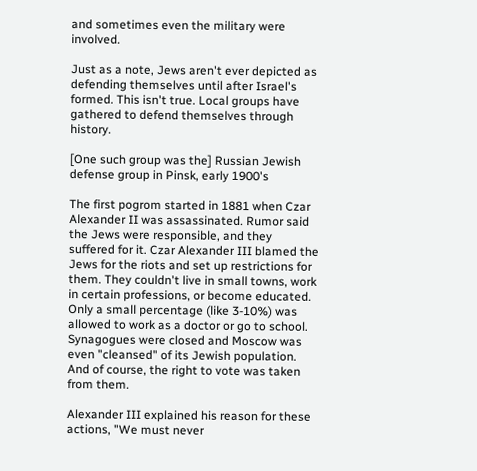and sometimes even the military were involved.

Just as a note, Jews aren't ever depicted as defending themselves until after Israel's formed. This isn't true. Local groups have gathered to defend themselves through history.

[One such group was the] Russian Jewish defense group in Pinsk, early 1900's

The first pogrom started in 1881 when Czar Alexander II was assassinated. Rumor said the Jews were responsible, and they suffered for it. Czar Alexander III blamed the Jews for the riots and set up restrictions for them. They couldn't live in small towns, work in certain professions, or become educated. Only a small percentage (like 3-10%) was allowed to work as a doctor or go to school. Synagogues were closed and Moscow was even "cleansed" of its Jewish population. And of course, the right to vote was taken from them.

Alexander III explained his reason for these actions, "We must never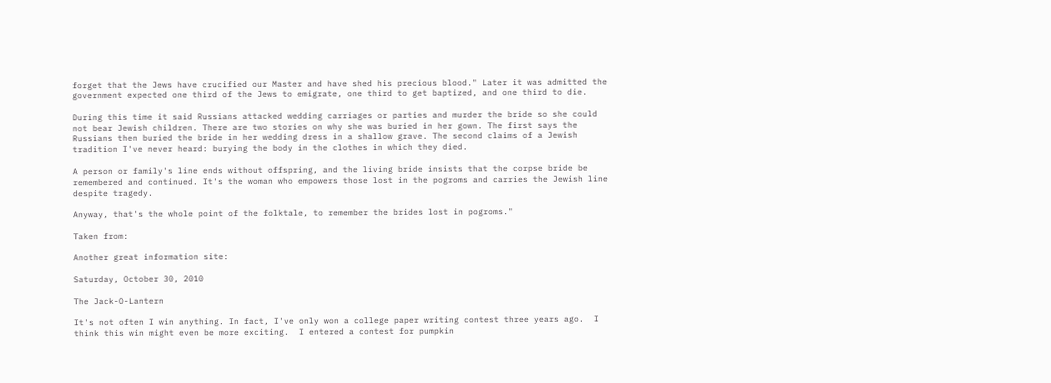forget that the Jews have crucified our Master and have shed his precious blood." Later it was admitted the government expected one third of the Jews to emigrate, one third to get baptized, and one third to die.

During this time it said Russians attacked wedding carriages or parties and murder the bride so she could not bear Jewish children. There are two stories on why she was buried in her gown. The first says the Russians then buried the bride in her wedding dress in a shallow grave. The second claims of a Jewish tradition I've never heard: burying the body in the clothes in which they died.

A person or family's line ends without offspring, and the living bride insists that the corpse bride be remembered and continued. It's the woman who empowers those lost in the pogroms and carries the Jewish line despite tragedy.

Anyway, that's the whole point of the folktale, to remember the brides lost in pogroms."

Taken from:

Another great information site:

Saturday, October 30, 2010

The Jack-O-Lantern

It's not often I win anything. In fact, I've only won a college paper writing contest three years ago.  I think this win might even be more exciting.  I entered a contest for pumpkin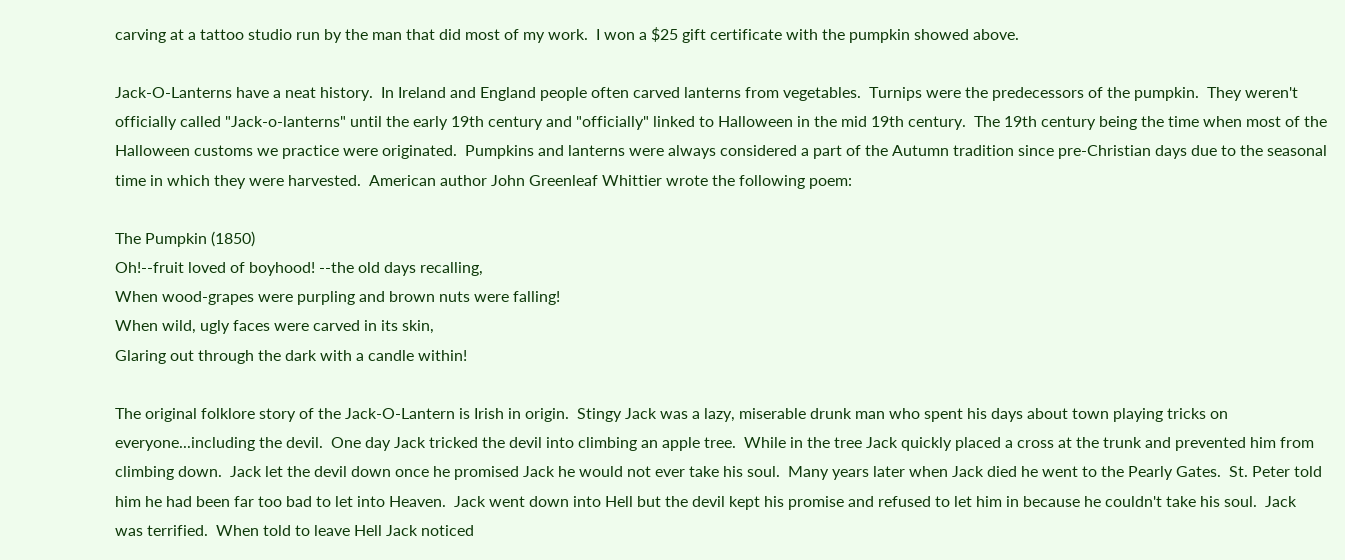carving at a tattoo studio run by the man that did most of my work.  I won a $25 gift certificate with the pumpkin showed above.

Jack-O-Lanterns have a neat history.  In Ireland and England people often carved lanterns from vegetables.  Turnips were the predecessors of the pumpkin.  They weren't officially called "Jack-o-lanterns" until the early 19th century and "officially" linked to Halloween in the mid 19th century.  The 19th century being the time when most of the Halloween customs we practice were originated.  Pumpkins and lanterns were always considered a part of the Autumn tradition since pre-Christian days due to the seasonal time in which they were harvested.  American author John Greenleaf Whittier wrote the following poem:

The Pumpkin (1850)
Oh!--fruit loved of boyhood! --the old days recalling,
When wood-grapes were purpling and brown nuts were falling!
When wild, ugly faces were carved in its skin,
Glaring out through the dark with a candle within!

The original folklore story of the Jack-O-Lantern is Irish in origin.  Stingy Jack was a lazy, miserable drunk man who spent his days about town playing tricks on everyone...including the devil.  One day Jack tricked the devil into climbing an apple tree.  While in the tree Jack quickly placed a cross at the trunk and prevented him from climbing down.  Jack let the devil down once he promised Jack he would not ever take his soul.  Many years later when Jack died he went to the Pearly Gates.  St. Peter told him he had been far too bad to let into Heaven.  Jack went down into Hell but the devil kept his promise and refused to let him in because he couldn't take his soul.  Jack was terrified.  When told to leave Hell Jack noticed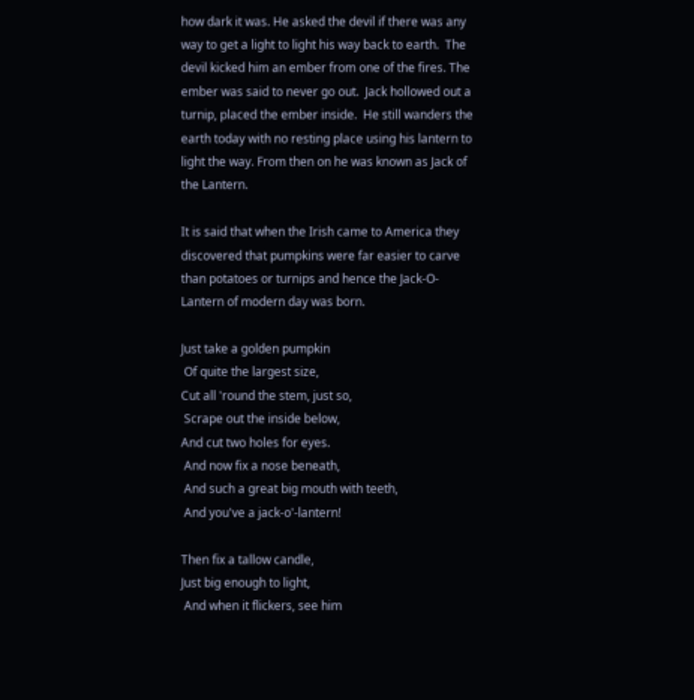how dark it was. He asked the devil if there was any way to get a light to light his way back to earth.  The devil kicked him an ember from one of the fires. The ember was said to never go out.  Jack hollowed out a turnip, placed the ember inside.  He still wanders the earth today with no resting place using his lantern to light the way. From then on he was known as Jack of the Lantern.

It is said that when the Irish came to America they discovered that pumpkins were far easier to carve than potatoes or turnips and hence the Jack-O-Lantern of modern day was born.

Just take a golden pumpkin
 Of quite the largest size,
Cut all 'round the stem, just so,
 Scrape out the inside below,
And cut two holes for eyes.
 And now fix a nose beneath,
 And such a great big mouth with teeth,
 And you've a jack-o'-lantern!

Then fix a tallow candle,
Just big enough to light,
 And when it flickers, see him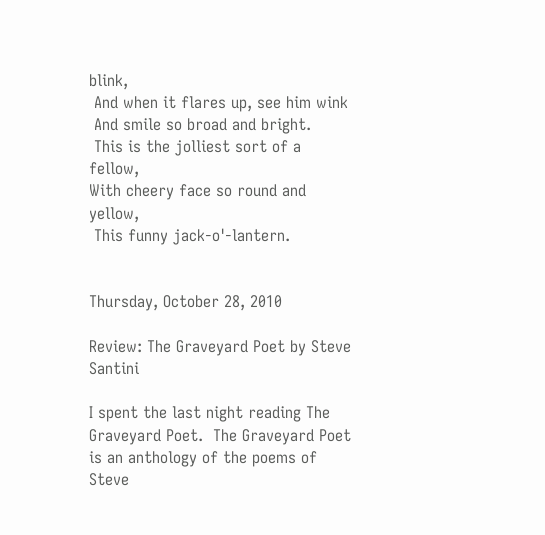blink,
 And when it flares up, see him wink
 And smile so broad and bright.
 This is the jolliest sort of a fellow,
With cheery face so round and yellow,
 This funny jack-o'-lantern.


Thursday, October 28, 2010

Review: The Graveyard Poet by Steve Santini

I spent the last night reading The Graveyard Poet.  The Graveyard Poet is an anthology of the poems of Steve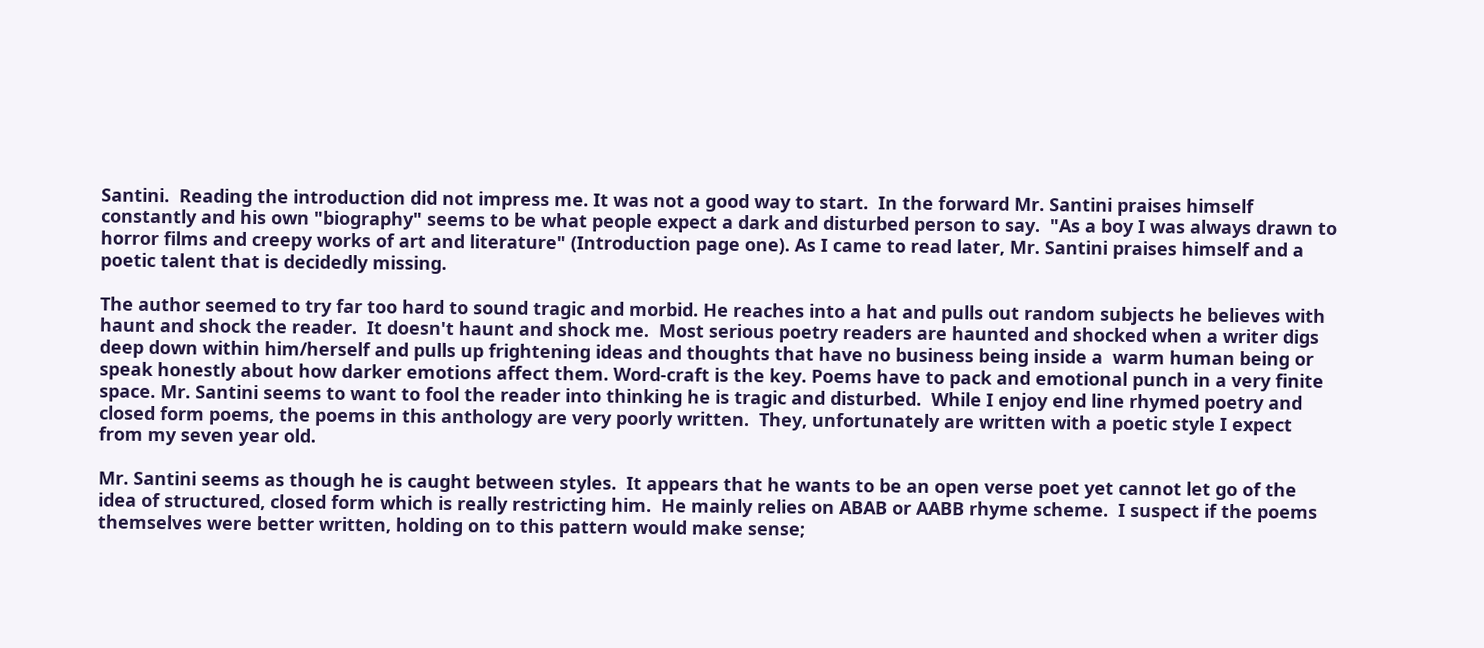Santini.  Reading the introduction did not impress me. It was not a good way to start.  In the forward Mr. Santini praises himself constantly and his own "biography" seems to be what people expect a dark and disturbed person to say.  "As a boy I was always drawn to horror films and creepy works of art and literature" (Introduction page one). As I came to read later, Mr. Santini praises himself and a poetic talent that is decidedly missing.

The author seemed to try far too hard to sound tragic and morbid. He reaches into a hat and pulls out random subjects he believes with haunt and shock the reader.  It doesn't haunt and shock me.  Most serious poetry readers are haunted and shocked when a writer digs deep down within him/herself and pulls up frightening ideas and thoughts that have no business being inside a  warm human being or speak honestly about how darker emotions affect them. Word-craft is the key. Poems have to pack and emotional punch in a very finite space. Mr. Santini seems to want to fool the reader into thinking he is tragic and disturbed.  While I enjoy end line rhymed poetry and closed form poems, the poems in this anthology are very poorly written.  They, unfortunately are written with a poetic style I expect from my seven year old.

Mr. Santini seems as though he is caught between styles.  It appears that he wants to be an open verse poet yet cannot let go of the idea of structured, closed form which is really restricting him.  He mainly relies on ABAB or AABB rhyme scheme.  I suspect if the poems themselves were better written, holding on to this pattern would make sense;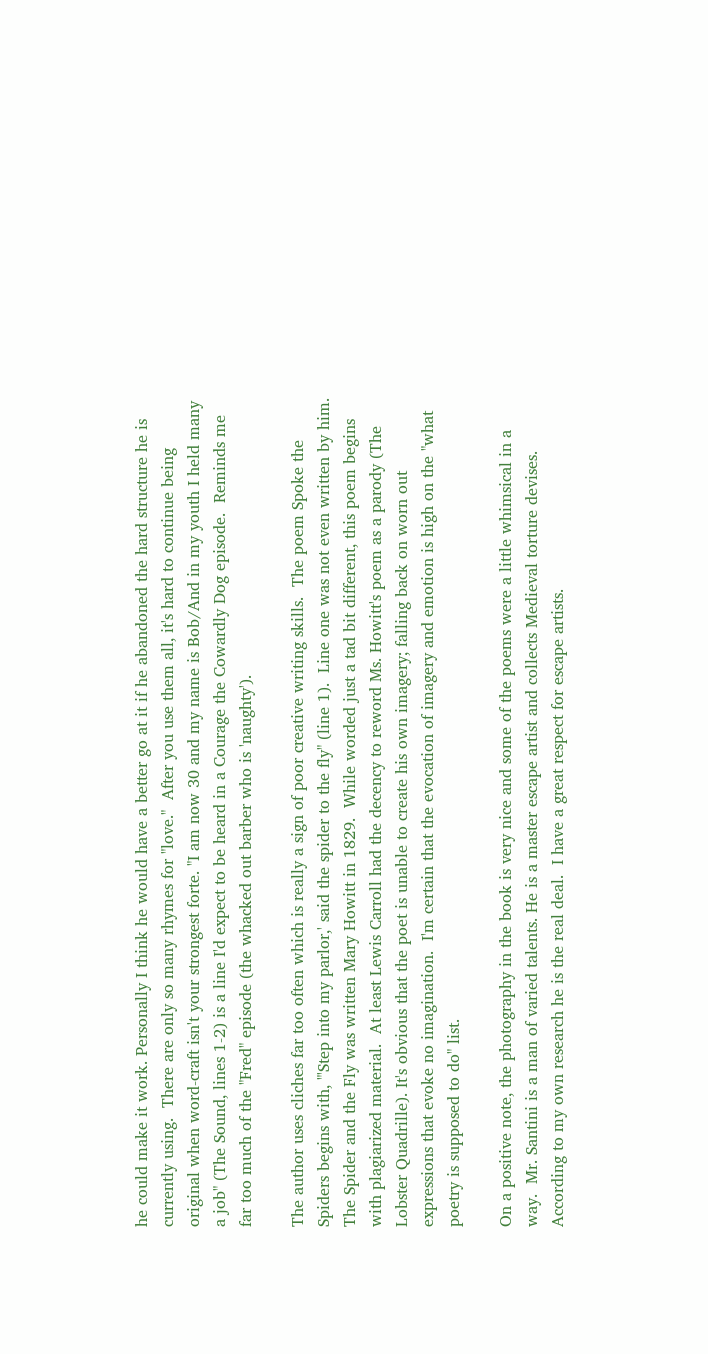he could make it work. Personally I think he would have a better go at it if he abandoned the hard structure he is currently using.  There are only so many rhymes for "love."  After you use them all, it's hard to continue being original when word-craft isn't your strongest forte. "I am now 30 and my name is Bob/And in my youth I held many a job" (The Sound, lines 1-2) is a line I'd expect to be heard in a Courage the Cowardly Dog episode.  Reminds me far too much of the "Fred" episode (the whacked out barber who is 'naughty').

The author uses cliches far too often which is really a sign of poor creative writing skills.  The poem Spoke the Spiders begins with, "'Step into my parlor,' said the spider to the fly" (line 1).  Line one was not even written by him.  The Spider and the Fly was written Mary Howitt in 1829.  While worded just a tad bit different, this poem begins with plagiarized material.  At least Lewis Carroll had the decency to reword Ms. Howitt's poem as a parody (The Lobster Quadrille). It's obvious that the poet is unable to create his own imagery; falling back on worn out expressions that evoke no imagination.  I'm certain that the evocation of imagery and emotion is high on the "what poetry is supposed to do" list.

On a positive note, the photography in the book is very nice and some of the poems were a little whimsical in a way.  Mr. Santini is a man of varied talents. He is a master escape artist and collects Medieval torture devises. According to my own research he is the real deal.  I have a great respect for escape artists.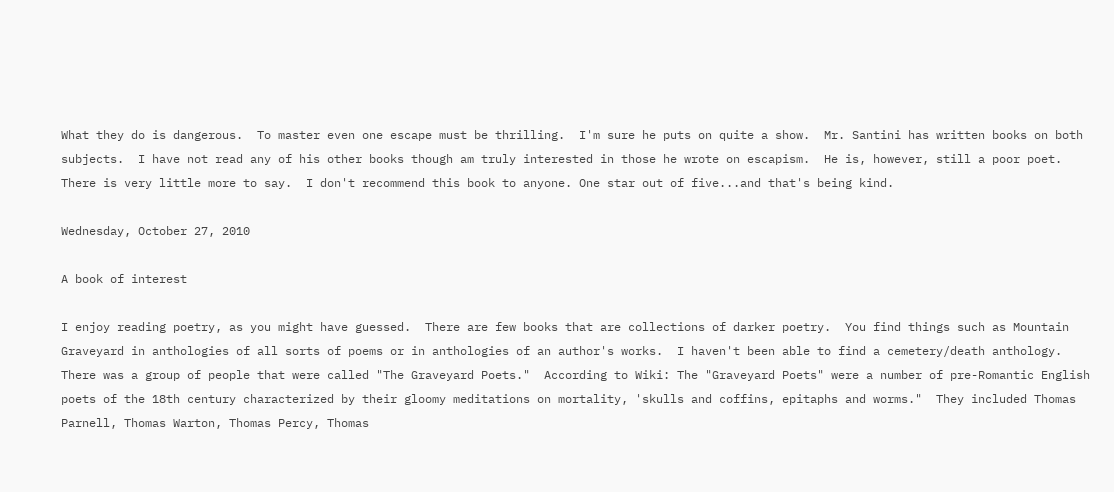What they do is dangerous.  To master even one escape must be thrilling.  I'm sure he puts on quite a show.  Mr. Santini has written books on both subjects.  I have not read any of his other books though am truly interested in those he wrote on escapism.  He is, however, still a poor poet.  There is very little more to say.  I don't recommend this book to anyone. One star out of five...and that's being kind.

Wednesday, October 27, 2010

A book of interest

I enjoy reading poetry, as you might have guessed.  There are few books that are collections of darker poetry.  You find things such as Mountain Graveyard in anthologies of all sorts of poems or in anthologies of an author's works.  I haven't been able to find a cemetery/death anthology. There was a group of people that were called "The Graveyard Poets."  According to Wiki: The "Graveyard Poets" were a number of pre-Romantic English poets of the 18th century characterized by their gloomy meditations on mortality, 'skulls and coffins, epitaphs and worms."  They included Thomas Parnell, Thomas Warton, Thomas Percy, Thomas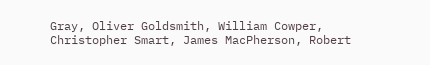Gray, Oliver Goldsmith, William Cowper, Christopher Smart, James MacPherson, Robert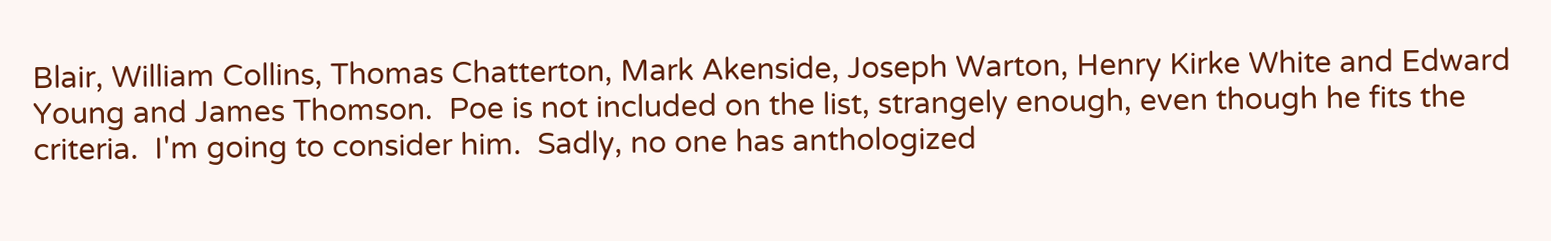Blair, William Collins, Thomas Chatterton, Mark Akenside, Joseph Warton, Henry Kirke White and Edward Young and James Thomson.  Poe is not included on the list, strangely enough, even though he fits the criteria.  I'm going to consider him.  Sadly, no one has anthologized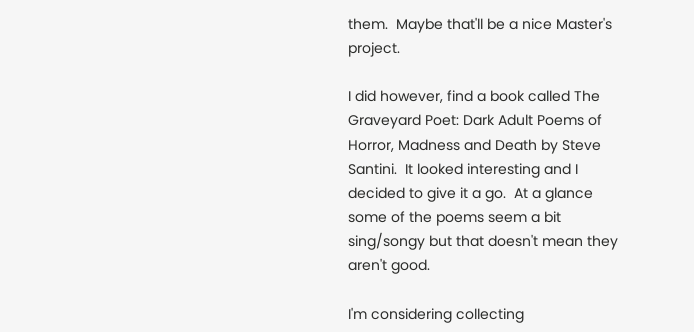them.  Maybe that'll be a nice Master's project.

I did however, find a book called The Graveyard Poet: Dark Adult Poems of Horror, Madness and Death by Steve Santini.  It looked interesting and I decided to give it a go.  At a glance some of the poems seem a bit sing/songy but that doesn't mean they aren't good.

I'm considering collecting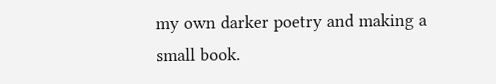my own darker poetry and making a small book.